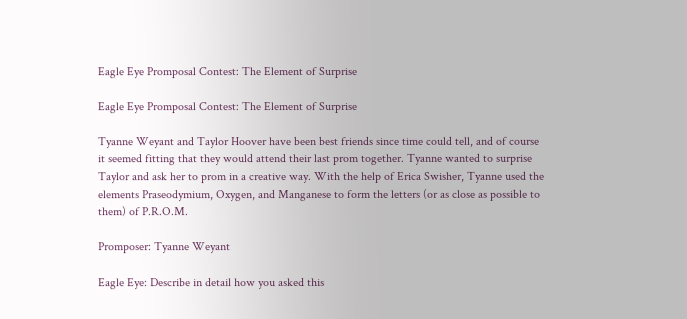Eagle Eye Promposal Contest: The Element of Surprise

Eagle Eye Promposal Contest: The Element of Surprise

Tyanne Weyant and Taylor Hoover have been best friends since time could tell, and of course it seemed fitting that they would attend their last prom together. Tyanne wanted to surprise Taylor and ask her to prom in a creative way. With the help of Erica Swisher, Tyanne used the elements Praseodymium, Oxygen, and Manganese to form the letters (or as close as possible to them) of P.R.O.M.

Promposer: Tyanne Weyant

Eagle Eye: Describe in detail how you asked this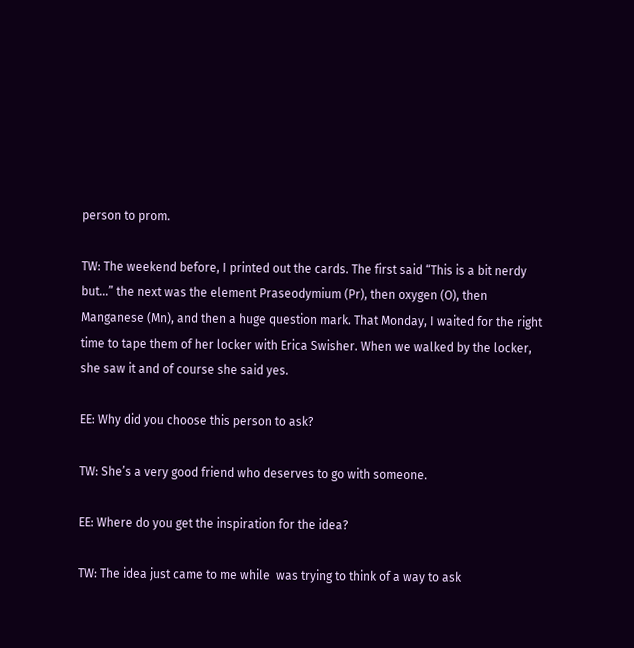person to prom.

TW: The weekend before, I printed out the cards. The first said “This is a bit nerdy but…” the next was the element Praseodymium (Pr), then oxygen (O), then Manganese (Mn), and then a huge question mark. That Monday, I waited for the right time to tape them of her locker with Erica Swisher. When we walked by the locker, she saw it and of course she said yes.

EE: Why did you choose this person to ask?

TW: She’s a very good friend who deserves to go with someone.

EE: Where do you get the inspiration for the idea?

TW: The idea just came to me while  was trying to think of a way to ask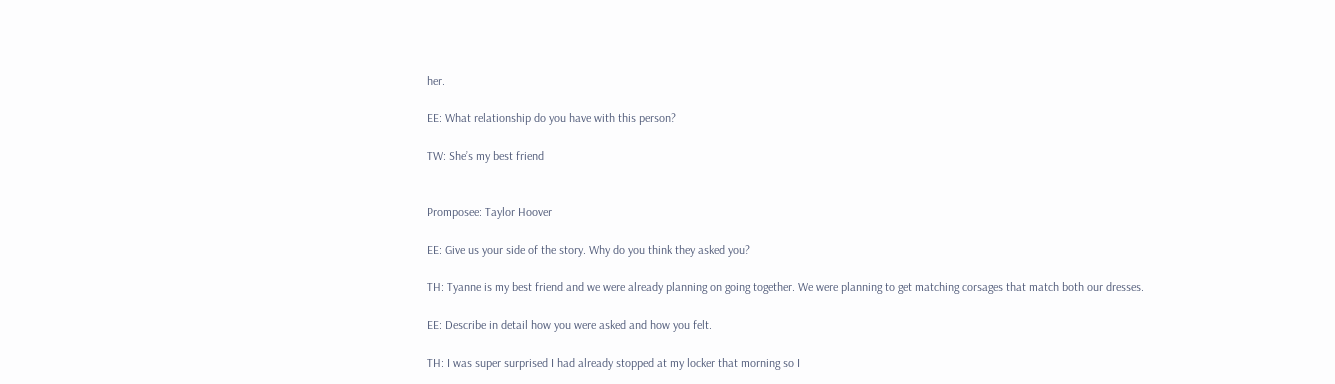her.

EE: What relationship do you have with this person?

TW: She’s my best friend


Promposee: Taylor Hoover

EE: Give us your side of the story. Why do you think they asked you?

TH: Tyanne is my best friend and we were already planning on going together. We were planning to get matching corsages that match both our dresses.

EE: Describe in detail how you were asked and how you felt.

TH: I was super surprised I had already stopped at my locker that morning so I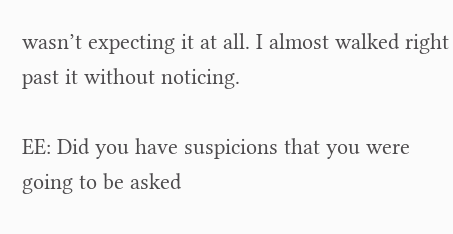wasn’t expecting it at all. I almost walked right past it without noticing.

EE: Did you have suspicions that you were going to be asked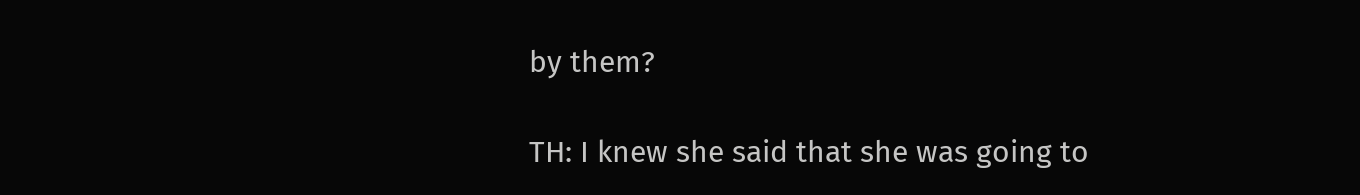by them?

TH: I knew she said that she was going to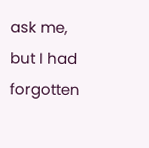ask me, but I had forgotten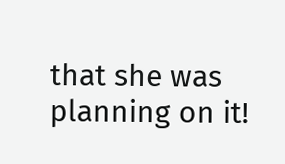that she was planning on it!